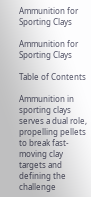Ammunition for Sporting Clays

Ammunition for Sporting Clays

Table of Contents

Ammunition in sporting clays serves a dual role, propelling pellets to break fast-moving clay targets and defining the challenge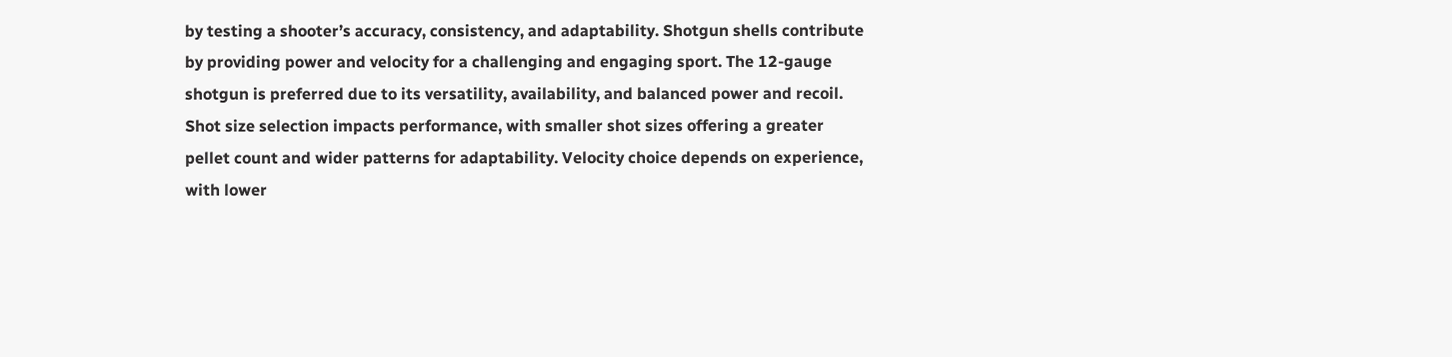by testing a shooter’s accuracy, consistency, and adaptability. Shotgun shells contribute by providing power and velocity for a challenging and engaging sport. The 12-gauge shotgun is preferred due to its versatility, availability, and balanced power and recoil. Shot size selection impacts performance, with smaller shot sizes offering a greater pellet count and wider patterns for adaptability. Velocity choice depends on experience, with lower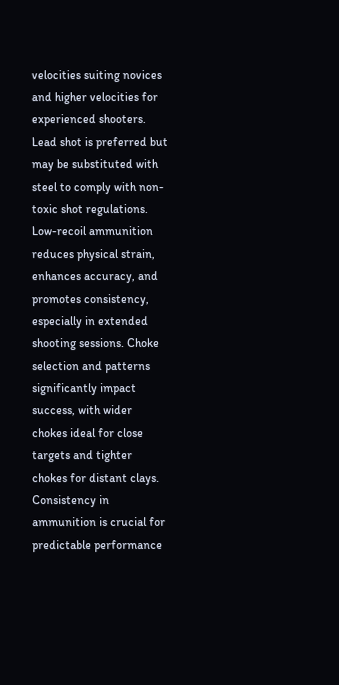velocities suiting novices and higher velocities for experienced shooters. Lead shot is preferred but may be substituted with steel to comply with non-toxic shot regulations. Low-recoil ammunition reduces physical strain, enhances accuracy, and promotes consistency, especially in extended shooting sessions. Choke selection and patterns significantly impact success, with wider chokes ideal for close targets and tighter chokes for distant clays. Consistency in ammunition is crucial for predictable performance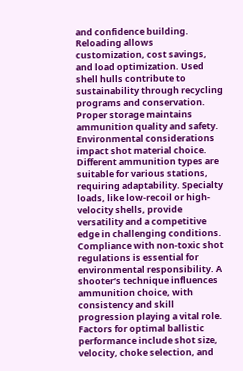and confidence building. Reloading allows customization, cost savings, and load optimization. Used shell hulls contribute to sustainability through recycling programs and conservation. Proper storage maintains ammunition quality and safety. Environmental considerations impact shot material choice. Different ammunition types are suitable for various stations, requiring adaptability. Specialty loads, like low-recoil or high-velocity shells, provide versatility and a competitive edge in challenging conditions. Compliance with non-toxic shot regulations is essential for environmental responsibility. A shooter’s technique influences ammunition choice, with consistency and skill progression playing a vital role. Factors for optimal ballistic performance include shot size, velocity, choke selection, and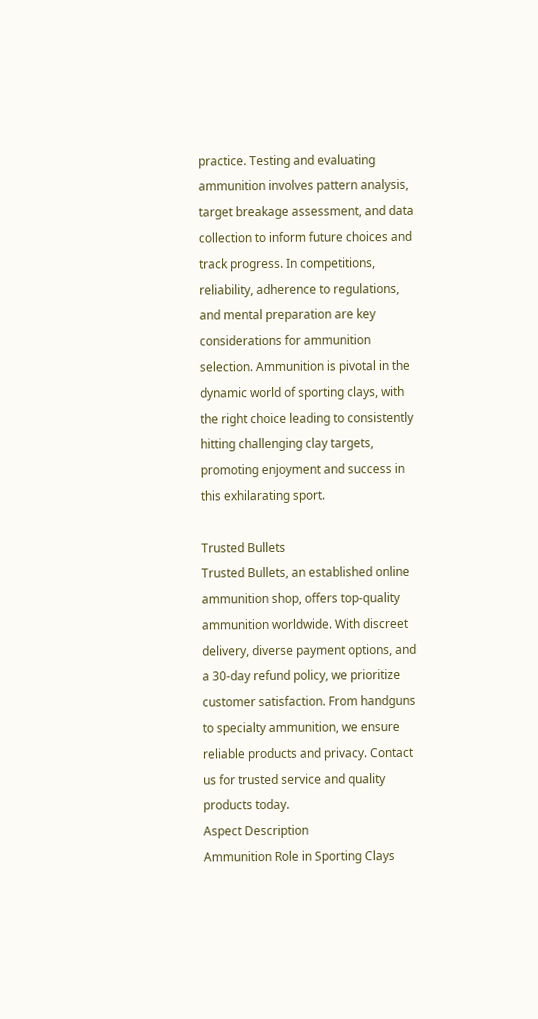practice. Testing and evaluating ammunition involves pattern analysis, target breakage assessment, and data collection to inform future choices and track progress. In competitions, reliability, adherence to regulations, and mental preparation are key considerations for ammunition selection. Ammunition is pivotal in the dynamic world of sporting clays, with the right choice leading to consistently hitting challenging clay targets, promoting enjoyment and success in this exhilarating sport.

Trusted Bullets
Trusted Bullets, an established online ammunition shop, offers top-quality ammunition worldwide. With discreet delivery, diverse payment options, and a 30-day refund policy, we prioritize customer satisfaction. From handguns to specialty ammunition, we ensure reliable products and privacy. Contact us for trusted service and quality products today.
Aspect Description
Ammunition Role in Sporting Clays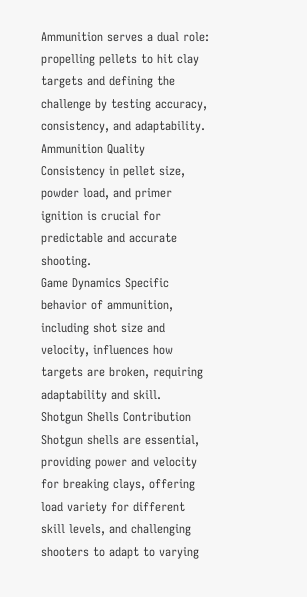Ammunition serves a dual role: propelling pellets to hit clay targets and defining the challenge by testing accuracy, consistency, and adaptability.
Ammunition Quality Consistency in pellet size, powder load, and primer ignition is crucial for predictable and accurate shooting.
Game Dynamics Specific behavior of ammunition, including shot size and velocity, influences how targets are broken, requiring adaptability and skill.
Shotgun Shells Contribution Shotgun shells are essential, providing power and velocity for breaking clays, offering load variety for different skill levels, and challenging shooters to adapt to varying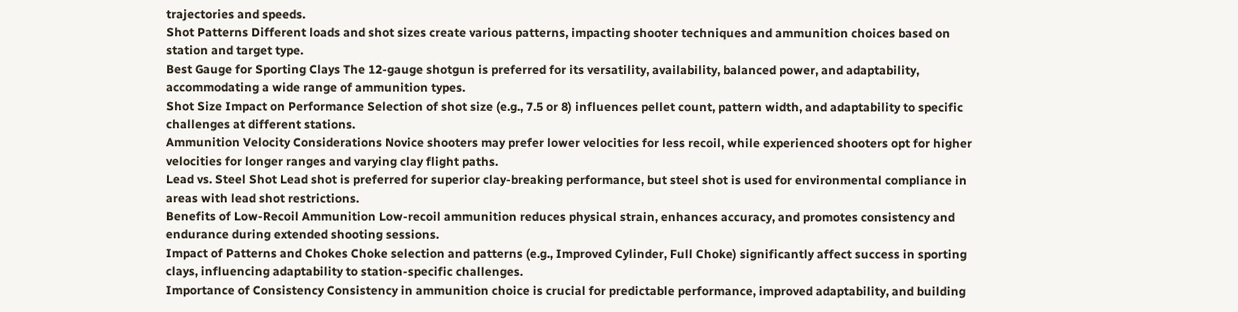trajectories and speeds.
Shot Patterns Different loads and shot sizes create various patterns, impacting shooter techniques and ammunition choices based on station and target type.
Best Gauge for Sporting Clays The 12-gauge shotgun is preferred for its versatility, availability, balanced power, and adaptability, accommodating a wide range of ammunition types.
Shot Size Impact on Performance Selection of shot size (e.g., 7.5 or 8) influences pellet count, pattern width, and adaptability to specific challenges at different stations.
Ammunition Velocity Considerations Novice shooters may prefer lower velocities for less recoil, while experienced shooters opt for higher velocities for longer ranges and varying clay flight paths.
Lead vs. Steel Shot Lead shot is preferred for superior clay-breaking performance, but steel shot is used for environmental compliance in areas with lead shot restrictions.
Benefits of Low-Recoil Ammunition Low-recoil ammunition reduces physical strain, enhances accuracy, and promotes consistency and endurance during extended shooting sessions.
Impact of Patterns and Chokes Choke selection and patterns (e.g., Improved Cylinder, Full Choke) significantly affect success in sporting clays, influencing adaptability to station-specific challenges.
Importance of Consistency Consistency in ammunition choice is crucial for predictable performance, improved adaptability, and building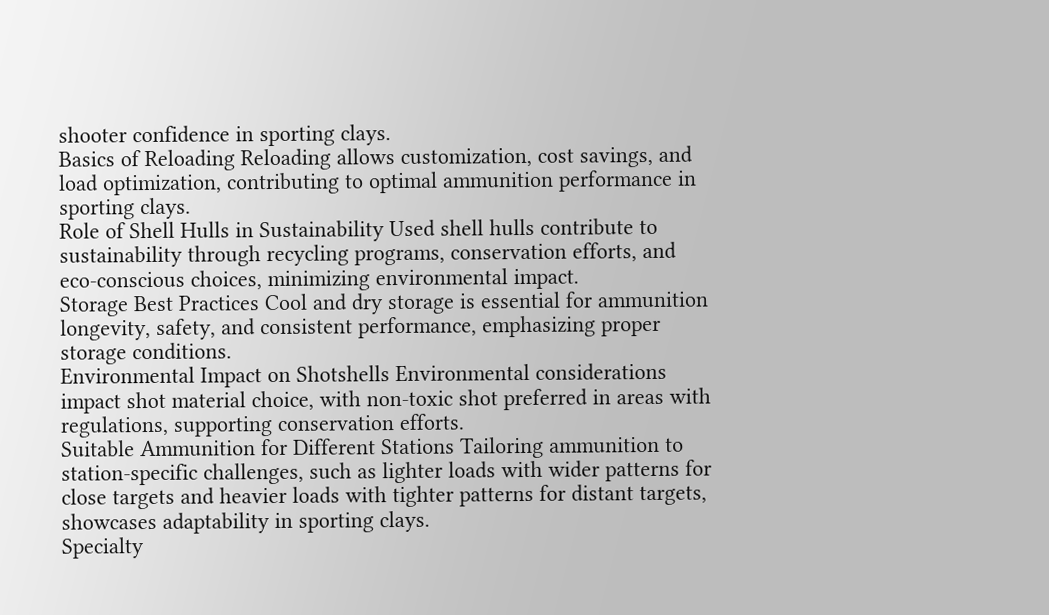shooter confidence in sporting clays.
Basics of Reloading Reloading allows customization, cost savings, and load optimization, contributing to optimal ammunition performance in sporting clays.
Role of Shell Hulls in Sustainability Used shell hulls contribute to sustainability through recycling programs, conservation efforts, and eco-conscious choices, minimizing environmental impact.
Storage Best Practices Cool and dry storage is essential for ammunition longevity, safety, and consistent performance, emphasizing proper storage conditions.
Environmental Impact on Shotshells Environmental considerations impact shot material choice, with non-toxic shot preferred in areas with regulations, supporting conservation efforts.
Suitable Ammunition for Different Stations Tailoring ammunition to station-specific challenges, such as lighter loads with wider patterns for close targets and heavier loads with tighter patterns for distant targets, showcases adaptability in sporting clays.
Specialty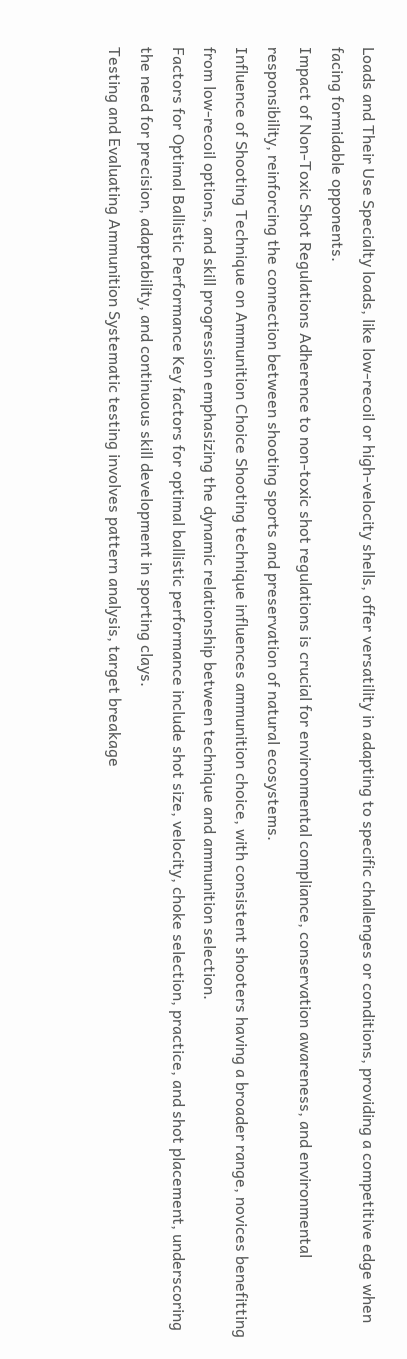Loads and Their Use Specialty loads, like low-recoil or high-velocity shells, offer versatility in adapting to specific challenges or conditions, providing a competitive edge when facing formidable opponents.
Impact of Non-Toxic Shot Regulations Adherence to non-toxic shot regulations is crucial for environmental compliance, conservation awareness, and environmental responsibility, reinforcing the connection between shooting sports and preservation of natural ecosystems.
Influence of Shooting Technique on Ammunition Choice Shooting technique influences ammunition choice, with consistent shooters having a broader range, novices benefitting from low-recoil options, and skill progression emphasizing the dynamic relationship between technique and ammunition selection.
Factors for Optimal Ballistic Performance Key factors for optimal ballistic performance include shot size, velocity, choke selection, practice, and shot placement, underscoring the need for precision, adaptability, and continuous skill development in sporting clays.
Testing and Evaluating Ammunition Systematic testing involves pattern analysis, target breakage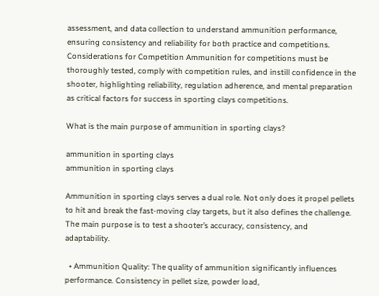assessment, and data collection to understand ammunition performance, ensuring consistency and reliability for both practice and competitions.
Considerations for Competition Ammunition for competitions must be thoroughly tested, comply with competition rules, and instill confidence in the shooter, highlighting reliability, regulation adherence, and mental preparation as critical factors for success in sporting clays competitions.

What is the main purpose of ammunition in sporting clays?

ammunition in sporting clays
ammunition in sporting clays

Ammunition in sporting clays serves a dual role. Not only does it propel pellets to hit and break the fast-moving clay targets, but it also defines the challenge. The main purpose is to test a shooter’s accuracy, consistency, and adaptability.

  • Ammunition Quality: The quality of ammunition significantly influences performance. Consistency in pellet size, powder load,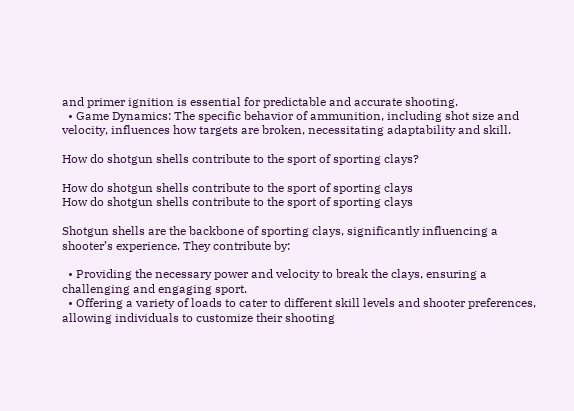and primer ignition is essential for predictable and accurate shooting.
  • Game Dynamics: The specific behavior of ammunition, including shot size and velocity, influences how targets are broken, necessitating adaptability and skill.

How do shotgun shells contribute to the sport of sporting clays?

How do shotgun shells contribute to the sport of sporting clays
How do shotgun shells contribute to the sport of sporting clays

Shotgun shells are the backbone of sporting clays, significantly influencing a shooter’s experience. They contribute by:

  • Providing the necessary power and velocity to break the clays, ensuring a challenging and engaging sport.
  • Offering a variety of loads to cater to different skill levels and shooter preferences, allowing individuals to customize their shooting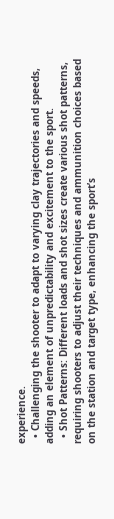experience.
  • Challenging the shooter to adapt to varying clay trajectories and speeds, adding an element of unpredictability and excitement to the sport.
  • Shot Patterns: Different loads and shot sizes create various shot patterns, requiring shooters to adjust their techniques and ammunition choices based on the station and target type, enhancing the sport’s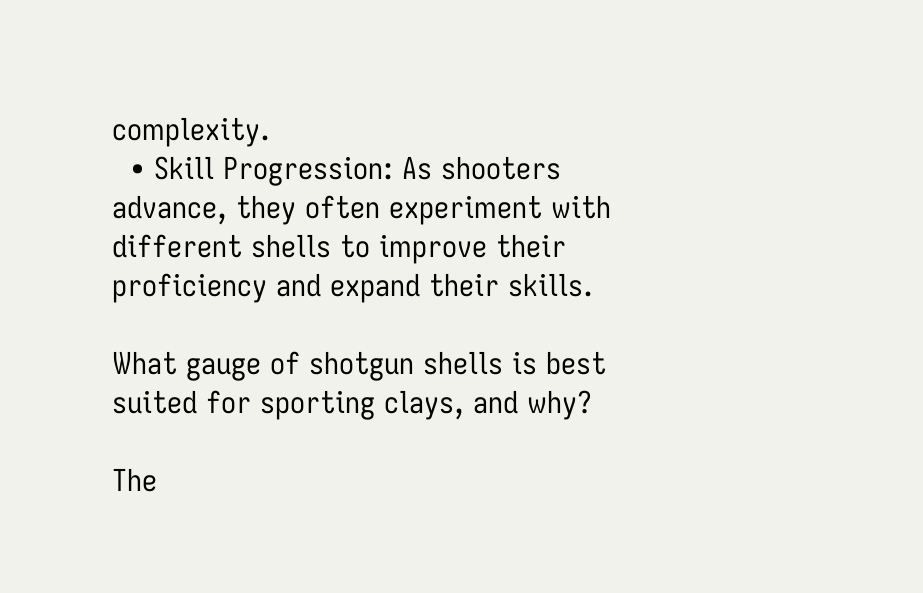complexity.
  • Skill Progression: As shooters advance, they often experiment with different shells to improve their proficiency and expand their skills.

What gauge of shotgun shells is best suited for sporting clays, and why?

The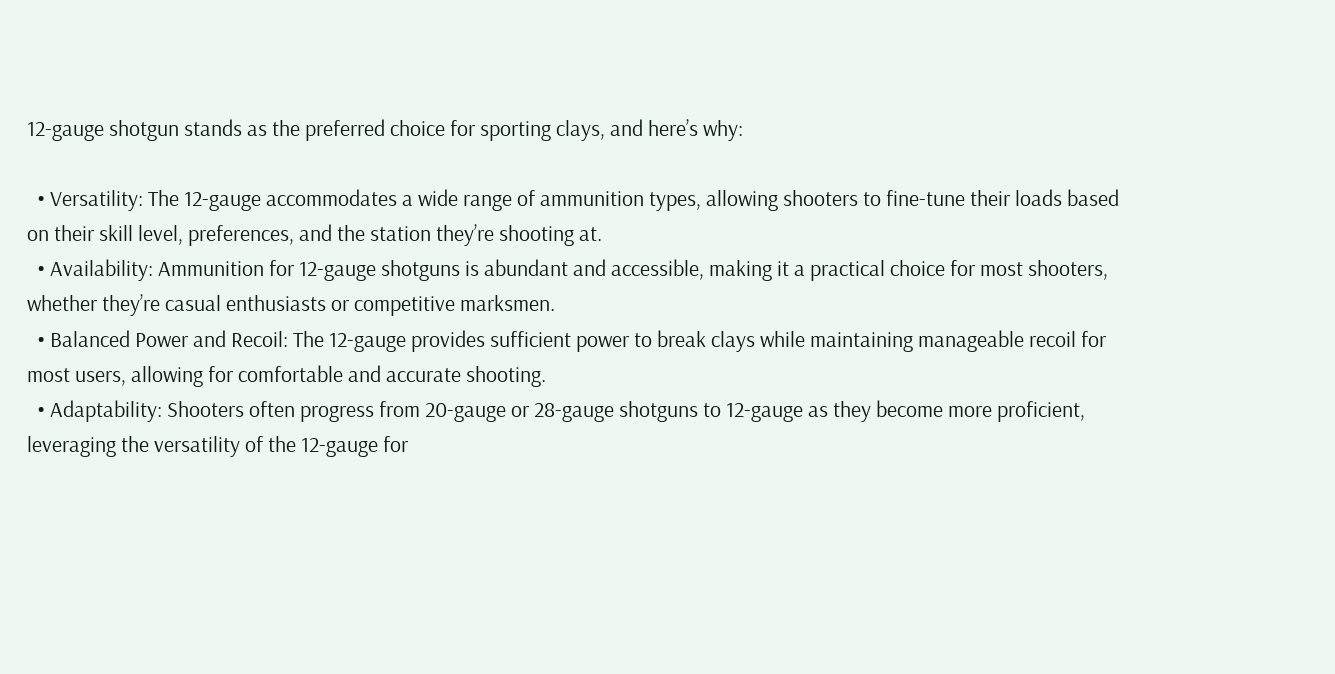12-gauge shotgun stands as the preferred choice for sporting clays, and here’s why:

  • Versatility: The 12-gauge accommodates a wide range of ammunition types, allowing shooters to fine-tune their loads based on their skill level, preferences, and the station they’re shooting at.
  • Availability: Ammunition for 12-gauge shotguns is abundant and accessible, making it a practical choice for most shooters, whether they’re casual enthusiasts or competitive marksmen.
  • Balanced Power and Recoil: The 12-gauge provides sufficient power to break clays while maintaining manageable recoil for most users, allowing for comfortable and accurate shooting.
  • Adaptability: Shooters often progress from 20-gauge or 28-gauge shotguns to 12-gauge as they become more proficient, leveraging the versatility of the 12-gauge for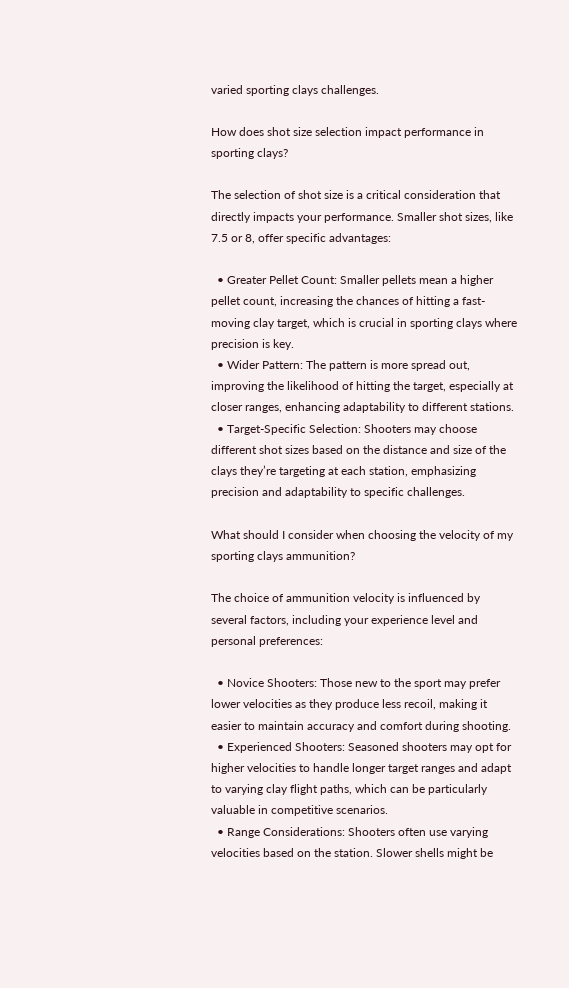varied sporting clays challenges.

How does shot size selection impact performance in sporting clays?

The selection of shot size is a critical consideration that directly impacts your performance. Smaller shot sizes, like 7.5 or 8, offer specific advantages:

  • Greater Pellet Count: Smaller pellets mean a higher pellet count, increasing the chances of hitting a fast-moving clay target, which is crucial in sporting clays where precision is key.
  • Wider Pattern: The pattern is more spread out, improving the likelihood of hitting the target, especially at closer ranges, enhancing adaptability to different stations.
  • Target-Specific Selection: Shooters may choose different shot sizes based on the distance and size of the clays they’re targeting at each station, emphasizing precision and adaptability to specific challenges.

What should I consider when choosing the velocity of my sporting clays ammunition?

The choice of ammunition velocity is influenced by several factors, including your experience level and personal preferences:

  • Novice Shooters: Those new to the sport may prefer lower velocities as they produce less recoil, making it easier to maintain accuracy and comfort during shooting.
  • Experienced Shooters: Seasoned shooters may opt for higher velocities to handle longer target ranges and adapt to varying clay flight paths, which can be particularly valuable in competitive scenarios.
  • Range Considerations: Shooters often use varying velocities based on the station. Slower shells might be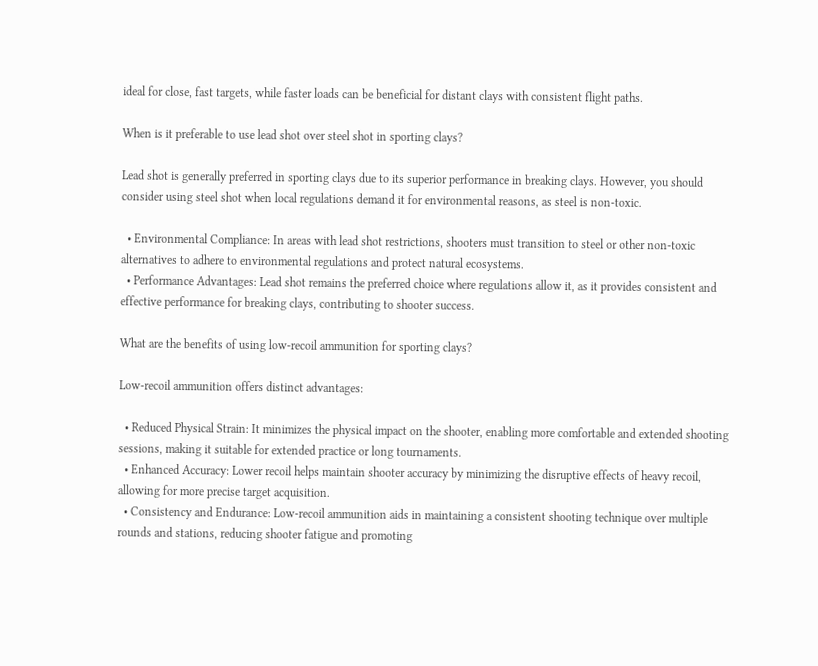ideal for close, fast targets, while faster loads can be beneficial for distant clays with consistent flight paths.

When is it preferable to use lead shot over steel shot in sporting clays?

Lead shot is generally preferred in sporting clays due to its superior performance in breaking clays. However, you should consider using steel shot when local regulations demand it for environmental reasons, as steel is non-toxic.

  • Environmental Compliance: In areas with lead shot restrictions, shooters must transition to steel or other non-toxic alternatives to adhere to environmental regulations and protect natural ecosystems.
  • Performance Advantages: Lead shot remains the preferred choice where regulations allow it, as it provides consistent and effective performance for breaking clays, contributing to shooter success.

What are the benefits of using low-recoil ammunition for sporting clays?

Low-recoil ammunition offers distinct advantages:

  • Reduced Physical Strain: It minimizes the physical impact on the shooter, enabling more comfortable and extended shooting sessions, making it suitable for extended practice or long tournaments.
  • Enhanced Accuracy: Lower recoil helps maintain shooter accuracy by minimizing the disruptive effects of heavy recoil, allowing for more precise target acquisition.
  • Consistency and Endurance: Low-recoil ammunition aids in maintaining a consistent shooting technique over multiple rounds and stations, reducing shooter fatigue and promoting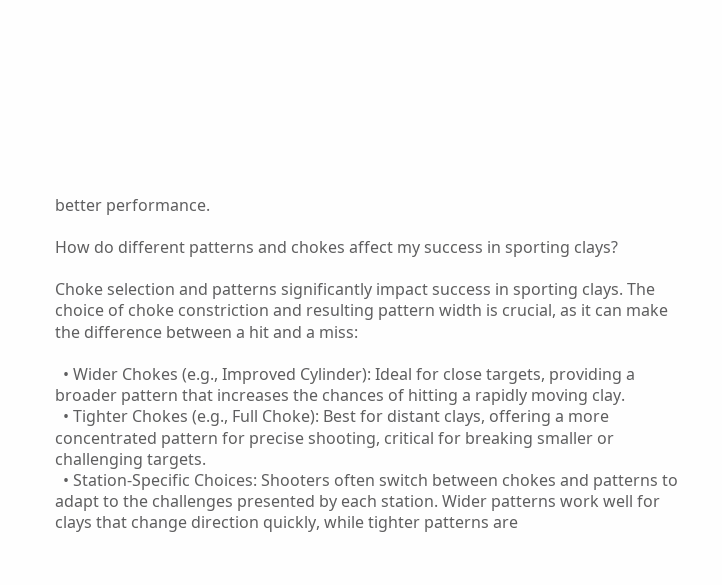better performance.

How do different patterns and chokes affect my success in sporting clays?

Choke selection and patterns significantly impact success in sporting clays. The choice of choke constriction and resulting pattern width is crucial, as it can make the difference between a hit and a miss:

  • Wider Chokes (e.g., Improved Cylinder): Ideal for close targets, providing a broader pattern that increases the chances of hitting a rapidly moving clay.
  • Tighter Chokes (e.g., Full Choke): Best for distant clays, offering a more concentrated pattern for precise shooting, critical for breaking smaller or challenging targets.
  • Station-Specific Choices: Shooters often switch between chokes and patterns to adapt to the challenges presented by each station. Wider patterns work well for clays that change direction quickly, while tighter patterns are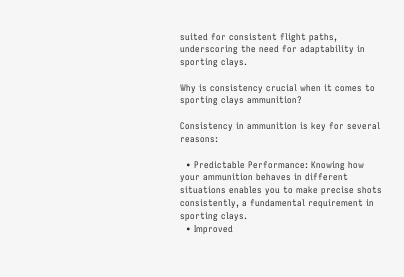suited for consistent flight paths, underscoring the need for adaptability in sporting clays.

Why is consistency crucial when it comes to sporting clays ammunition?

Consistency in ammunition is key for several reasons:

  • Predictable Performance: Knowing how your ammunition behaves in different situations enables you to make precise shots consistently, a fundamental requirement in sporting clays.
  • Improved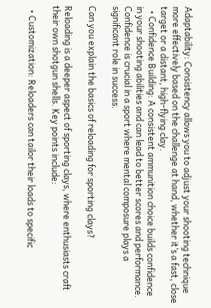Adaptability: Consistency allows you to adjust your shooting technique more effectively based on the challenge at hand, whether it’s a fast, close target or a distant, high-flying clay.
  • Confidence Building: A consistent ammunition choice builds confidence in your shooting abilities and can lead to better scores and performance. Confidence is crucial in a sport where mental composure plays a significant role in success.

Can you explain the basics of reloading for sporting clays?

Reloading is a deeper aspect of sporting clays, where enthusiasts craft their own shotgun shells. Key points include:

  • Customization: Reloaders can tailor their loads to specific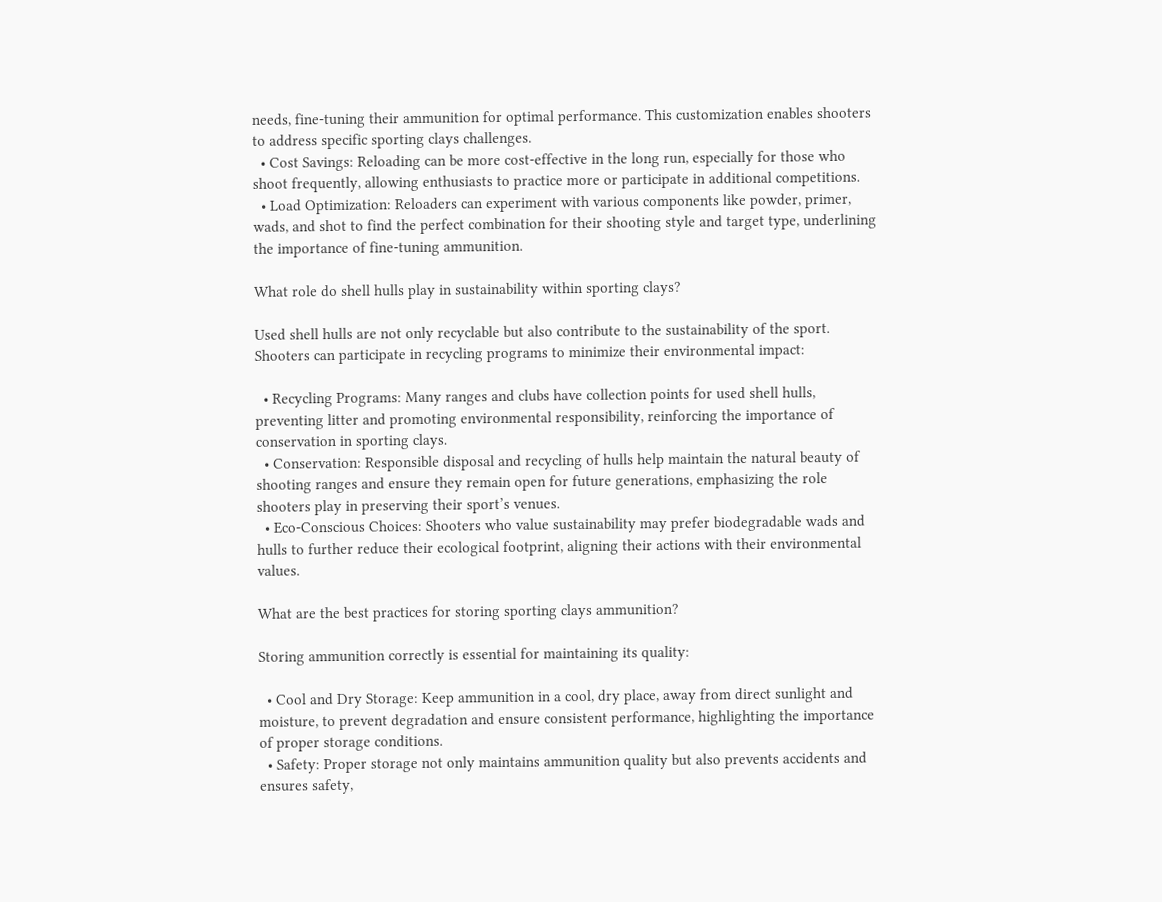needs, fine-tuning their ammunition for optimal performance. This customization enables shooters to address specific sporting clays challenges.
  • Cost Savings: Reloading can be more cost-effective in the long run, especially for those who shoot frequently, allowing enthusiasts to practice more or participate in additional competitions.
  • Load Optimization: Reloaders can experiment with various components like powder, primer, wads, and shot to find the perfect combination for their shooting style and target type, underlining the importance of fine-tuning ammunition.

What role do shell hulls play in sustainability within sporting clays?

Used shell hulls are not only recyclable but also contribute to the sustainability of the sport. Shooters can participate in recycling programs to minimize their environmental impact:

  • Recycling Programs: Many ranges and clubs have collection points for used shell hulls, preventing litter and promoting environmental responsibility, reinforcing the importance of conservation in sporting clays.
  • Conservation: Responsible disposal and recycling of hulls help maintain the natural beauty of shooting ranges and ensure they remain open for future generations, emphasizing the role shooters play in preserving their sport’s venues.
  • Eco-Conscious Choices: Shooters who value sustainability may prefer biodegradable wads and hulls to further reduce their ecological footprint, aligning their actions with their environmental values.

What are the best practices for storing sporting clays ammunition?

Storing ammunition correctly is essential for maintaining its quality:

  • Cool and Dry Storage: Keep ammunition in a cool, dry place, away from direct sunlight and moisture, to prevent degradation and ensure consistent performance, highlighting the importance of proper storage conditions.
  • Safety: Proper storage not only maintains ammunition quality but also prevents accidents and ensures safety,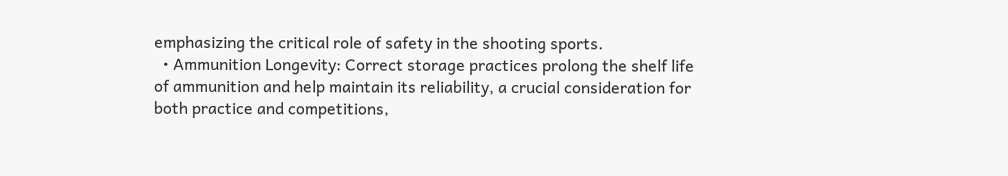emphasizing the critical role of safety in the shooting sports.
  • Ammunition Longevity: Correct storage practices prolong the shelf life of ammunition and help maintain its reliability, a crucial consideration for both practice and competitions,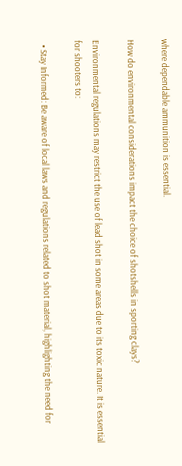where dependable ammunition is essential.

How do environmental considerations impact the choice of shotshells in sporting clays?

Environmental regulations may restrict the use of lead shot in some areas due to its toxic nature. It is essential for shooters to:

  • Stay Informed: Be aware of local laws and regulations related to shot material, highlighting the need for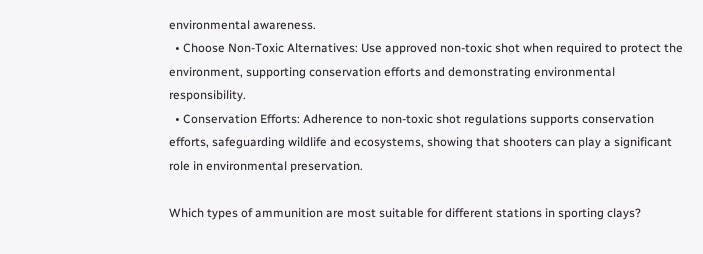environmental awareness.
  • Choose Non-Toxic Alternatives: Use approved non-toxic shot when required to protect the environment, supporting conservation efforts and demonstrating environmental responsibility.
  • Conservation Efforts: Adherence to non-toxic shot regulations supports conservation efforts, safeguarding wildlife and ecosystems, showing that shooters can play a significant role in environmental preservation.

Which types of ammunition are most suitable for different stations in sporting clays?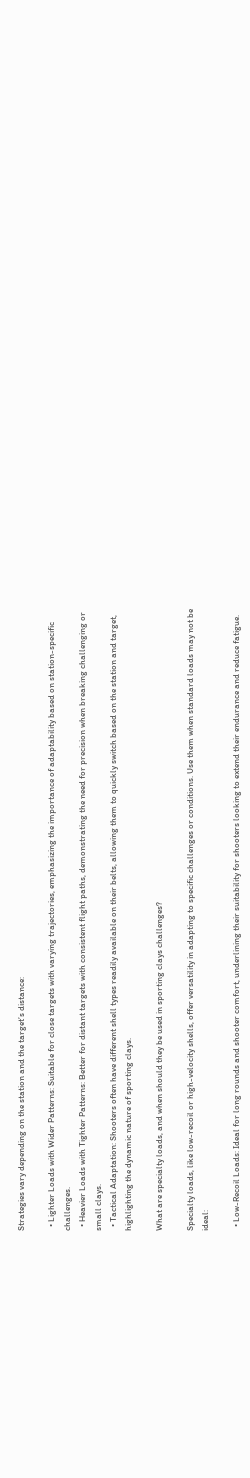Strategies vary depending on the station and the target’s distance:

  • Lighter Loads with Wider Patterns: Suitable for close targets with varying trajectories, emphasizing the importance of adaptability based on station-specific challenges.
  • Heavier Loads with Tighter Patterns: Better for distant targets with consistent flight paths, demonstrating the need for precision when breaking challenging or small clays.
  • Tactical Adaptation: Shooters often have different shell types readily available on their belts, allowing them to quickly switch based on the station and target, highlighting the dynamic nature of sporting clays.

What are specialty loads, and when should they be used in sporting clays challenges?

Specialty loads, like low-recoil or high-velocity shells, offer versatility in adapting to specific challenges or conditions. Use them when standard loads may not be ideal:

  • Low-Recoil Loads: Ideal for long rounds and shooter comfort, underlining their suitability for shooters looking to extend their endurance and reduce fatigue.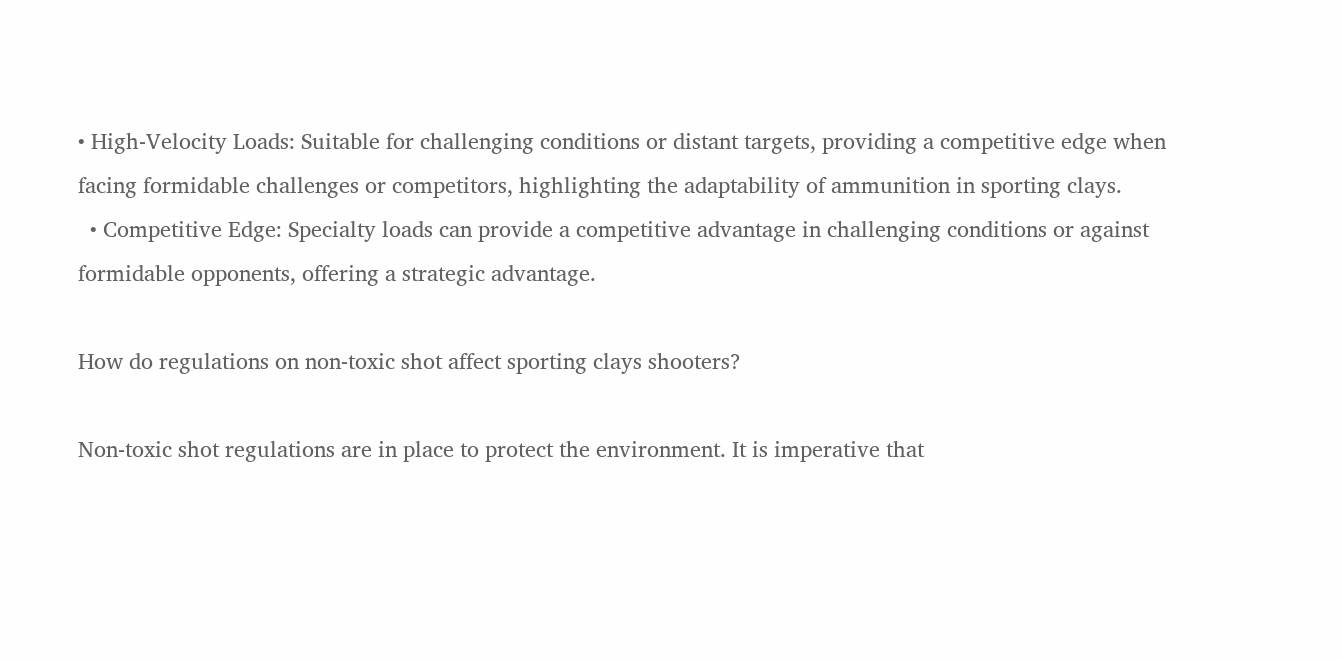• High-Velocity Loads: Suitable for challenging conditions or distant targets, providing a competitive edge when facing formidable challenges or competitors, highlighting the adaptability of ammunition in sporting clays.
  • Competitive Edge: Specialty loads can provide a competitive advantage in challenging conditions or against formidable opponents, offering a strategic advantage.

How do regulations on non-toxic shot affect sporting clays shooters?

Non-toxic shot regulations are in place to protect the environment. It is imperative that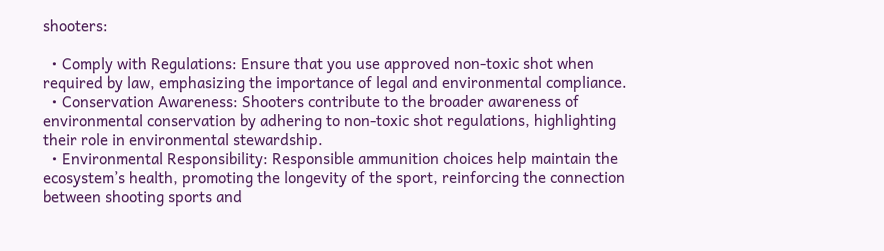shooters:

  • Comply with Regulations: Ensure that you use approved non-toxic shot when required by law, emphasizing the importance of legal and environmental compliance.
  • Conservation Awareness: Shooters contribute to the broader awareness of environmental conservation by adhering to non-toxic shot regulations, highlighting their role in environmental stewardship.
  • Environmental Responsibility: Responsible ammunition choices help maintain the ecosystem’s health, promoting the longevity of the sport, reinforcing the connection between shooting sports and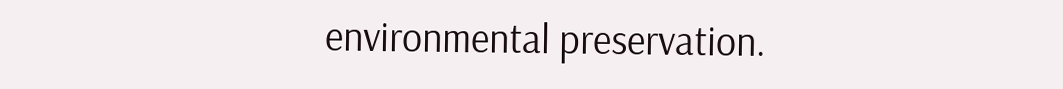environmental preservation.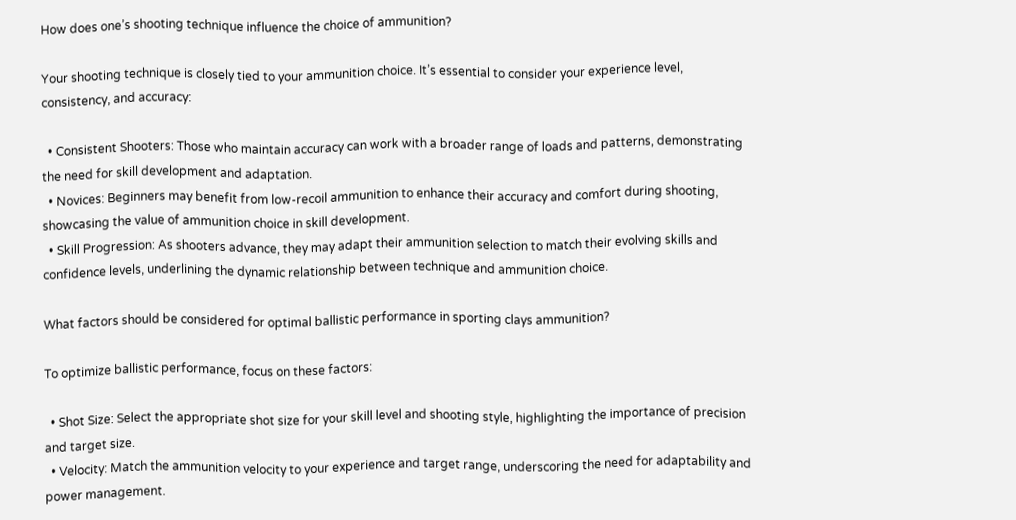How does one’s shooting technique influence the choice of ammunition?

Your shooting technique is closely tied to your ammunition choice. It’s essential to consider your experience level, consistency, and accuracy:

  • Consistent Shooters: Those who maintain accuracy can work with a broader range of loads and patterns, demonstrating the need for skill development and adaptation.
  • Novices: Beginners may benefit from low-recoil ammunition to enhance their accuracy and comfort during shooting, showcasing the value of ammunition choice in skill development.
  • Skill Progression: As shooters advance, they may adapt their ammunition selection to match their evolving skills and confidence levels, underlining the dynamic relationship between technique and ammunition choice.

What factors should be considered for optimal ballistic performance in sporting clays ammunition?

To optimize ballistic performance, focus on these factors:

  • Shot Size: Select the appropriate shot size for your skill level and shooting style, highlighting the importance of precision and target size.
  • Velocity: Match the ammunition velocity to your experience and target range, underscoring the need for adaptability and power management.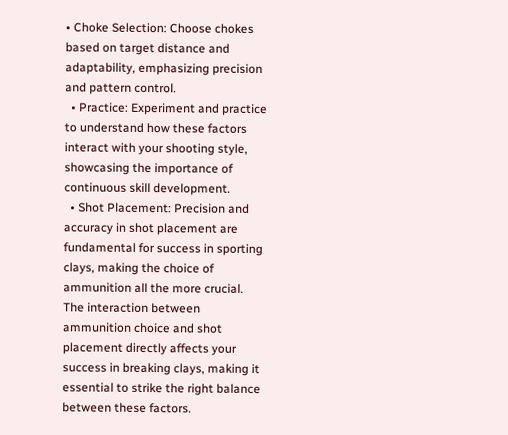• Choke Selection: Choose chokes based on target distance and adaptability, emphasizing precision and pattern control.
  • Practice: Experiment and practice to understand how these factors interact with your shooting style, showcasing the importance of continuous skill development.
  • Shot Placement: Precision and accuracy in shot placement are fundamental for success in sporting clays, making the choice of ammunition all the more crucial. The interaction between ammunition choice and shot placement directly affects your success in breaking clays, making it essential to strike the right balance between these factors.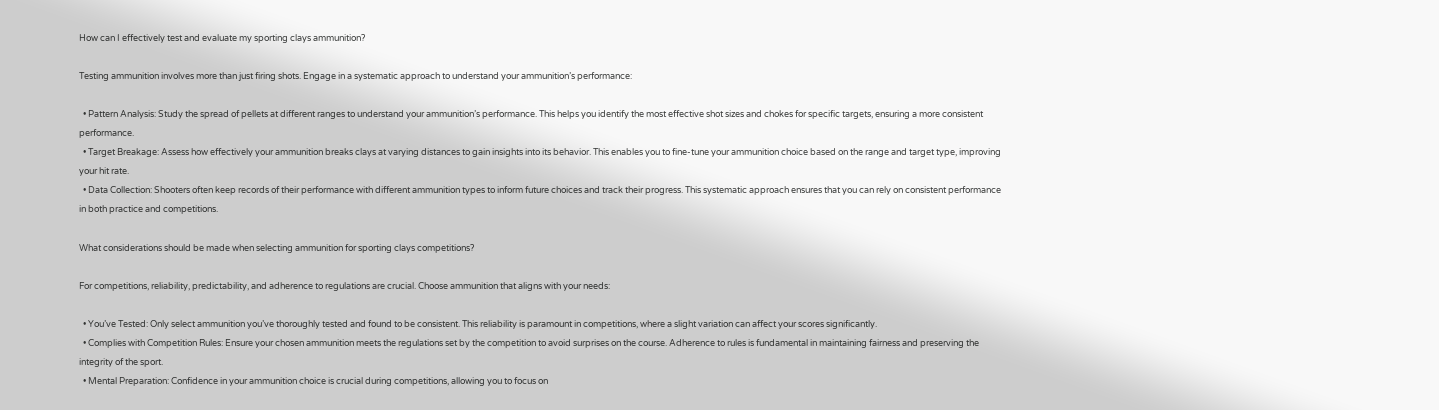How can I effectively test and evaluate my sporting clays ammunition?

Testing ammunition involves more than just firing shots. Engage in a systematic approach to understand your ammunition’s performance:

  • Pattern Analysis: Study the spread of pellets at different ranges to understand your ammunition’s performance. This helps you identify the most effective shot sizes and chokes for specific targets, ensuring a more consistent performance.
  • Target Breakage: Assess how effectively your ammunition breaks clays at varying distances to gain insights into its behavior. This enables you to fine-tune your ammunition choice based on the range and target type, improving your hit rate.
  • Data Collection: Shooters often keep records of their performance with different ammunition types to inform future choices and track their progress. This systematic approach ensures that you can rely on consistent performance in both practice and competitions.

What considerations should be made when selecting ammunition for sporting clays competitions?

For competitions, reliability, predictability, and adherence to regulations are crucial. Choose ammunition that aligns with your needs:

  • You’ve Tested: Only select ammunition you’ve thoroughly tested and found to be consistent. This reliability is paramount in competitions, where a slight variation can affect your scores significantly.
  • Complies with Competition Rules: Ensure your chosen ammunition meets the regulations set by the competition to avoid surprises on the course. Adherence to rules is fundamental in maintaining fairness and preserving the integrity of the sport.
  • Mental Preparation: Confidence in your ammunition choice is crucial during competitions, allowing you to focus on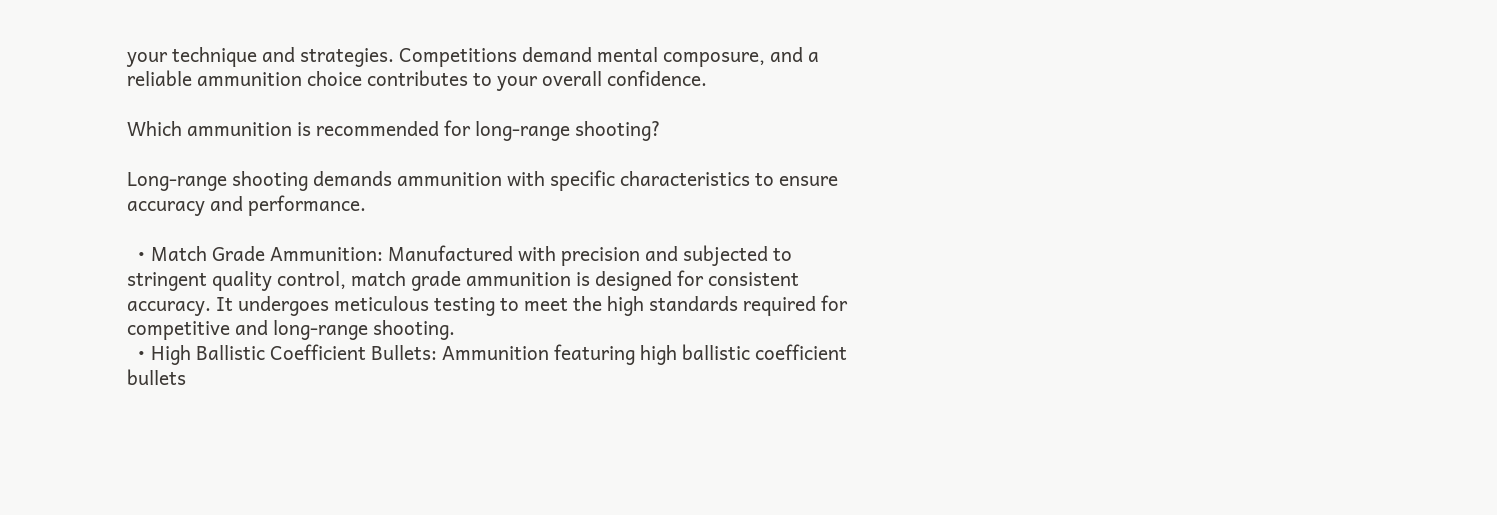your technique and strategies. Competitions demand mental composure, and a reliable ammunition choice contributes to your overall confidence.

Which ammunition is recommended for long-range shooting?

Long-range shooting demands ammunition with specific characteristics to ensure accuracy and performance.

  • Match Grade Ammunition: Manufactured with precision and subjected to stringent quality control, match grade ammunition is designed for consistent accuracy. It undergoes meticulous testing to meet the high standards required for competitive and long-range shooting.
  • High Ballistic Coefficient Bullets: Ammunition featuring high ballistic coefficient bullets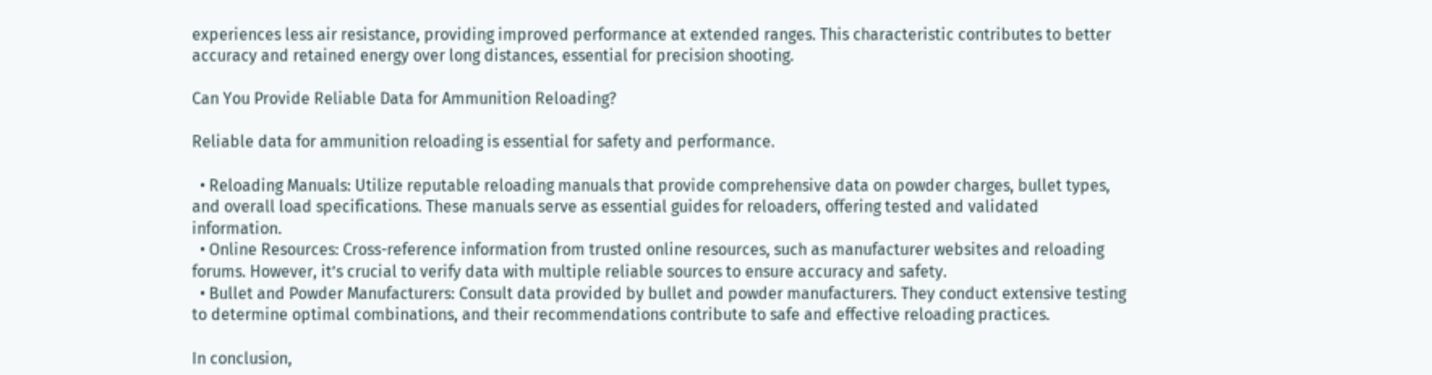experiences less air resistance, providing improved performance at extended ranges. This characteristic contributes to better accuracy and retained energy over long distances, essential for precision shooting.

Can You Provide Reliable Data for Ammunition Reloading?

Reliable data for ammunition reloading is essential for safety and performance.

  • Reloading Manuals: Utilize reputable reloading manuals that provide comprehensive data on powder charges, bullet types, and overall load specifications. These manuals serve as essential guides for reloaders, offering tested and validated information.
  • Online Resources: Cross-reference information from trusted online resources, such as manufacturer websites and reloading forums. However, it’s crucial to verify data with multiple reliable sources to ensure accuracy and safety.
  • Bullet and Powder Manufacturers: Consult data provided by bullet and powder manufacturers. They conduct extensive testing to determine optimal combinations, and their recommendations contribute to safe and effective reloading practices.

In conclusion,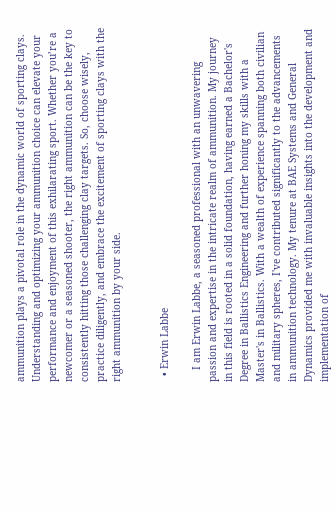ammunition plays a pivotal role in the dynamic world of sporting clays. Understanding and optimizing your ammunition choice can elevate your performance and enjoyment of this exhilarating sport. Whether you’re a newcomer or a seasoned shooter, the right ammunition can be the key to consistently hitting those challenging clay targets. So, choose wisely, practice diligently, and embrace the excitement of sporting clays with the right ammunition by your side.


  • Erwin Labbe

    I am Erwin Labbe, a seasoned professional with an unwavering passion and expertise in the intricate realm of ammunition. My journey in this field is rooted in a solid foundation, having earned a Bachelor's Degree in Ballistics Engineering and further honing my skills with a Master's in Ballistics. With a wealth of experience spanning both civilian and military spheres, I've contributed significantly to the advancements in ammunition technology. My tenure at BAE Systems and General Dynamics provided me with invaluable insights into the development and implementation of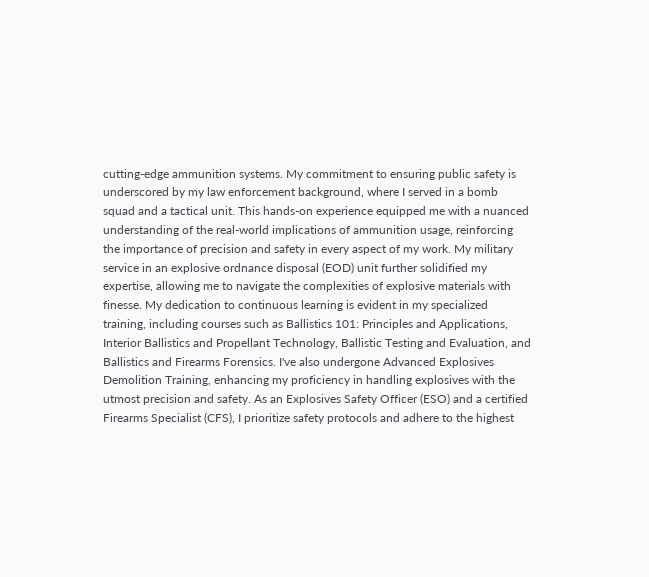cutting-edge ammunition systems. My commitment to ensuring public safety is underscored by my law enforcement background, where I served in a bomb squad and a tactical unit. This hands-on experience equipped me with a nuanced understanding of the real-world implications of ammunition usage, reinforcing the importance of precision and safety in every aspect of my work. My military service in an explosive ordnance disposal (EOD) unit further solidified my expertise, allowing me to navigate the complexities of explosive materials with finesse. My dedication to continuous learning is evident in my specialized training, including courses such as Ballistics 101: Principles and Applications, Interior Ballistics and Propellant Technology, Ballistic Testing and Evaluation, and Ballistics and Firearms Forensics. I've also undergone Advanced Explosives Demolition Training, enhancing my proficiency in handling explosives with the utmost precision and safety. As an Explosives Safety Officer (ESO) and a certified Firearms Specialist (CFS), I prioritize safety protocols and adhere to the highest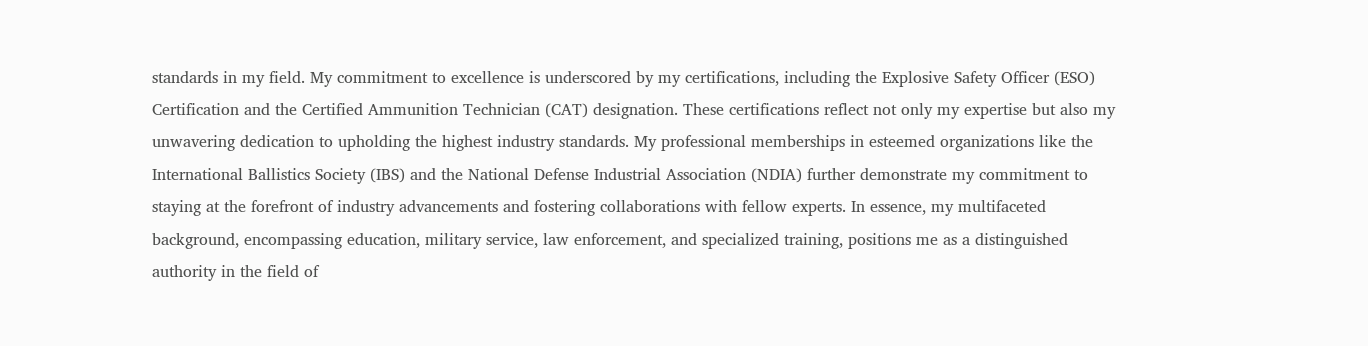standards in my field. My commitment to excellence is underscored by my certifications, including the Explosive Safety Officer (ESO) Certification and the Certified Ammunition Technician (CAT) designation. These certifications reflect not only my expertise but also my unwavering dedication to upholding the highest industry standards. My professional memberships in esteemed organizations like the International Ballistics Society (IBS) and the National Defense Industrial Association (NDIA) further demonstrate my commitment to staying at the forefront of industry advancements and fostering collaborations with fellow experts. In essence, my multifaceted background, encompassing education, military service, law enforcement, and specialized training, positions me as a distinguished authority in the field of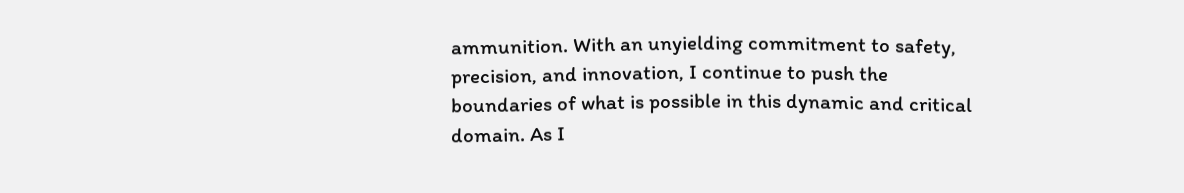ammunition. With an unyielding commitment to safety, precision, and innovation, I continue to push the boundaries of what is possible in this dynamic and critical domain. As I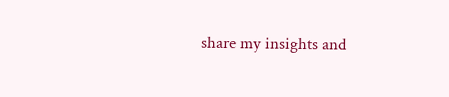share my insights and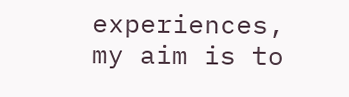experiences, my aim is to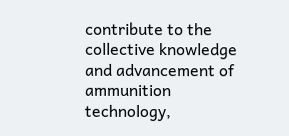contribute to the collective knowledge and advancement of ammunition technology,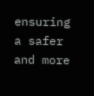ensuring a safer and more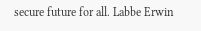secure future for all. Labbe Erwin